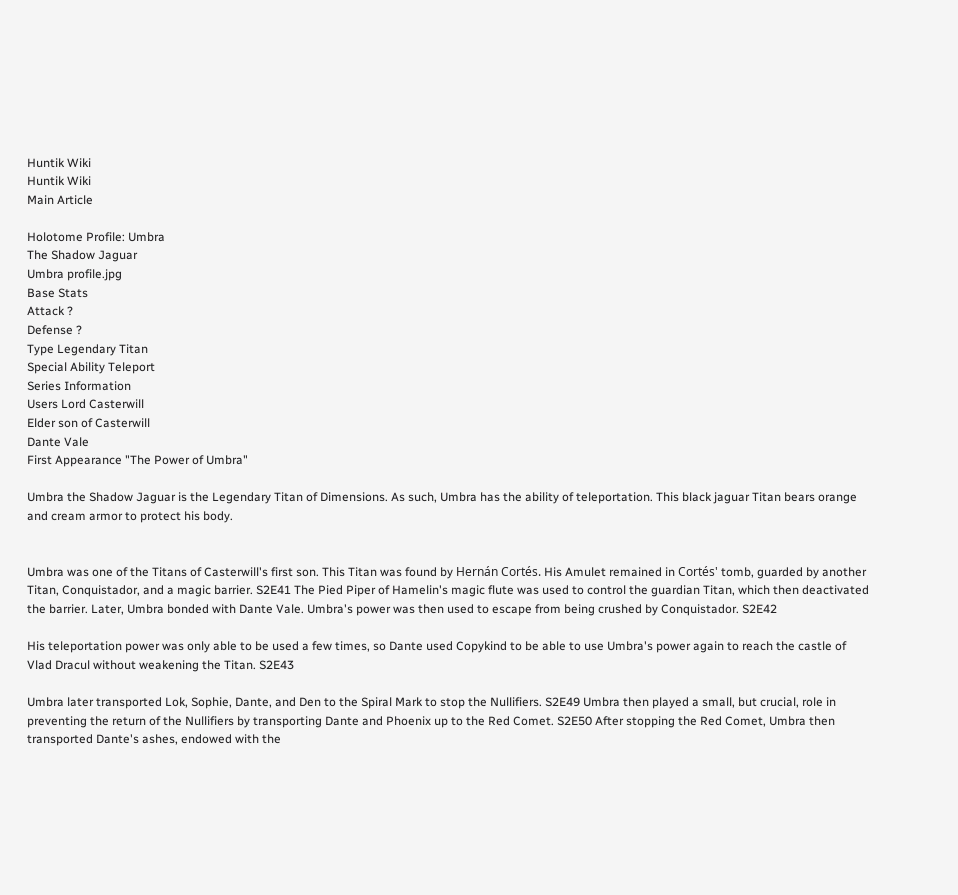Huntik Wiki
Huntik Wiki
Main Article

Holotome Profile: Umbra
The Shadow Jaguar
Umbra profile.jpg
Base Stats
Attack ?
Defense ?
Type Legendary Titan
Special Ability Teleport
Series Information
Users Lord Casterwill
Elder son of Casterwill
Dante Vale
First Appearance "The Power of Umbra"

Umbra the Shadow Jaguar is the Legendary Titan of Dimensions. As such, Umbra has the ability of teleportation. This black jaguar Titan bears orange and cream armor to protect his body.


Umbra was one of the Titans of Casterwill's first son. This Titan was found by Hernán Cortés. His Amulet remained in Cortés' tomb, guarded by another Titan, Conquistador, and a magic barrier. S2E41 The Pied Piper of Hamelin's magic flute was used to control the guardian Titan, which then deactivated the barrier. Later, Umbra bonded with Dante Vale. Umbra's power was then used to escape from being crushed by Conquistador. S2E42

His teleportation power was only able to be used a few times, so Dante used Copykind to be able to use Umbra's power again to reach the castle of Vlad Dracul without weakening the Titan. S2E43

Umbra later transported Lok, Sophie, Dante, and Den to the Spiral Mark to stop the Nullifiers. S2E49 Umbra then played a small, but crucial, role in preventing the return of the Nullifiers by transporting Dante and Phoenix up to the Red Comet. S2E50 After stopping the Red Comet, Umbra then transported Dante's ashes, endowed with the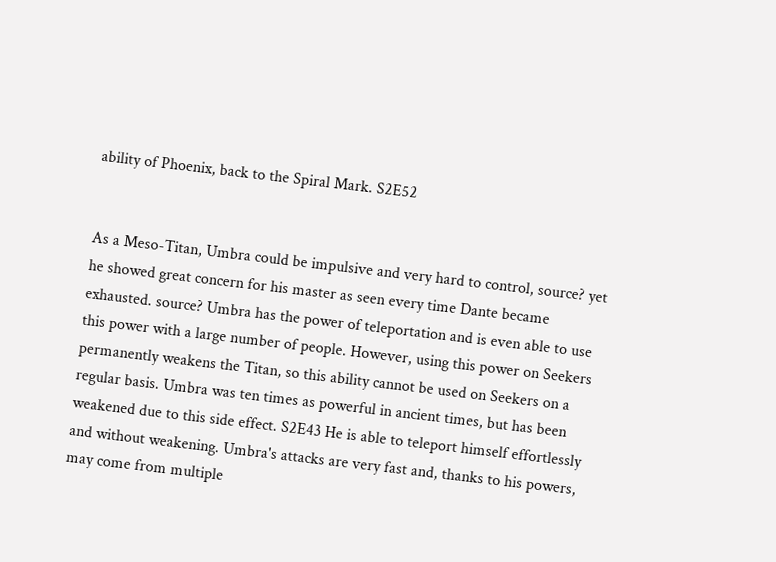ability of Phoenix, back to the Spiral Mark. S2E52


As a Meso-Titan, Umbra could be impulsive and very hard to control, source? yet he showed great concern for his master as seen every time Dante became exhausted. source? Umbra has the power of teleportation and is even able to use this power with a large number of people. However, using this power on Seekers permanently weakens the Titan, so this ability cannot be used on Seekers on a regular basis. Umbra was ten times as powerful in ancient times, but has been weakened due to this side effect. S2E43 He is able to teleport himself effortlessly and without weakening. Umbra's attacks are very fast and, thanks to his powers, may come from multiple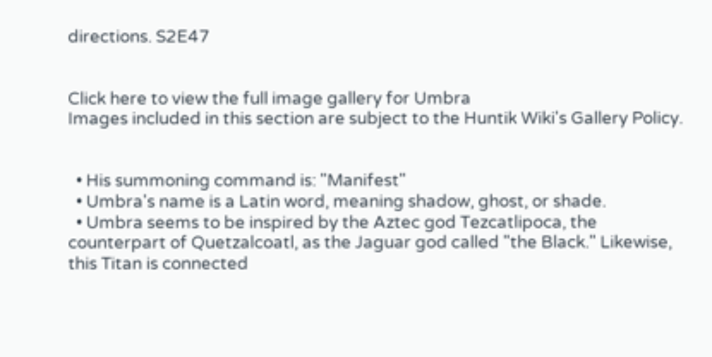directions. S2E47


Click here to view the full image gallery for Umbra
Images included in this section are subject to the Huntik Wiki's Gallery Policy.


  • His summoning command is: "Manifest"
  • Umbra's name is a Latin word, meaning shadow, ghost, or shade.
  • Umbra seems to be inspired by the Aztec god Tezcatlipoca, the counterpart of Quetzalcoatl, as the Jaguar god called "the Black." Likewise, this Titan is connected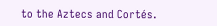to the Aztecs and Cortés.